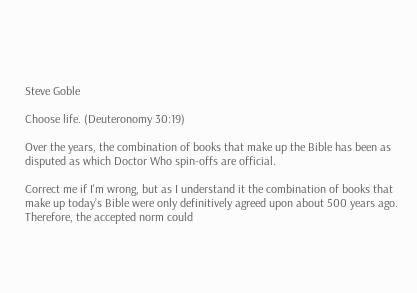Steve Goble

Choose life. (Deuteronomy 30:19)

Over the years, the combination of books that make up the Bible has been as disputed as which Doctor Who spin-offs are official.

Correct me if I'm wrong, but as I understand it the combination of books that make up today’s Bible were only definitively agreed upon about 500 years ago. Therefore, the accepted norm could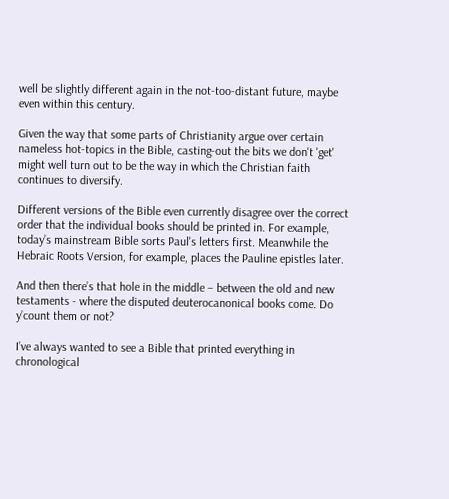well be slightly different again in the not-too-distant future, maybe even within this century.

Given the way that some parts of Christianity argue over certain nameless hot-topics in the Bible, casting-out the bits we don't 'get' might well turn out to be the way in which the Christian faith continues to diversify.

Different versions of the Bible even currently disagree over the correct order that the individual books should be printed in. For example, today’s mainstream Bible sorts Paul's letters first. Meanwhile the Hebraic Roots Version, for example, places the Pauline epistles later.

And then there’s that hole in the middle – between the old and new testaments - where the disputed deuterocanonical books come. Do y’count them or not?

I’ve always wanted to see a Bible that printed everything in chronological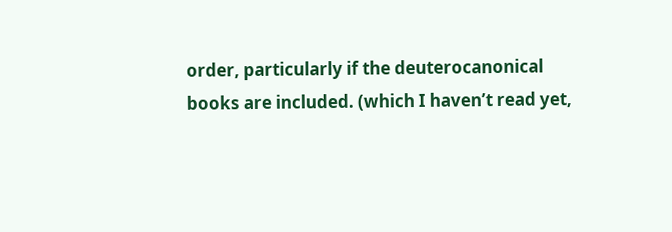order, particularly if the deuterocanonical books are included. (which I haven’t read yet,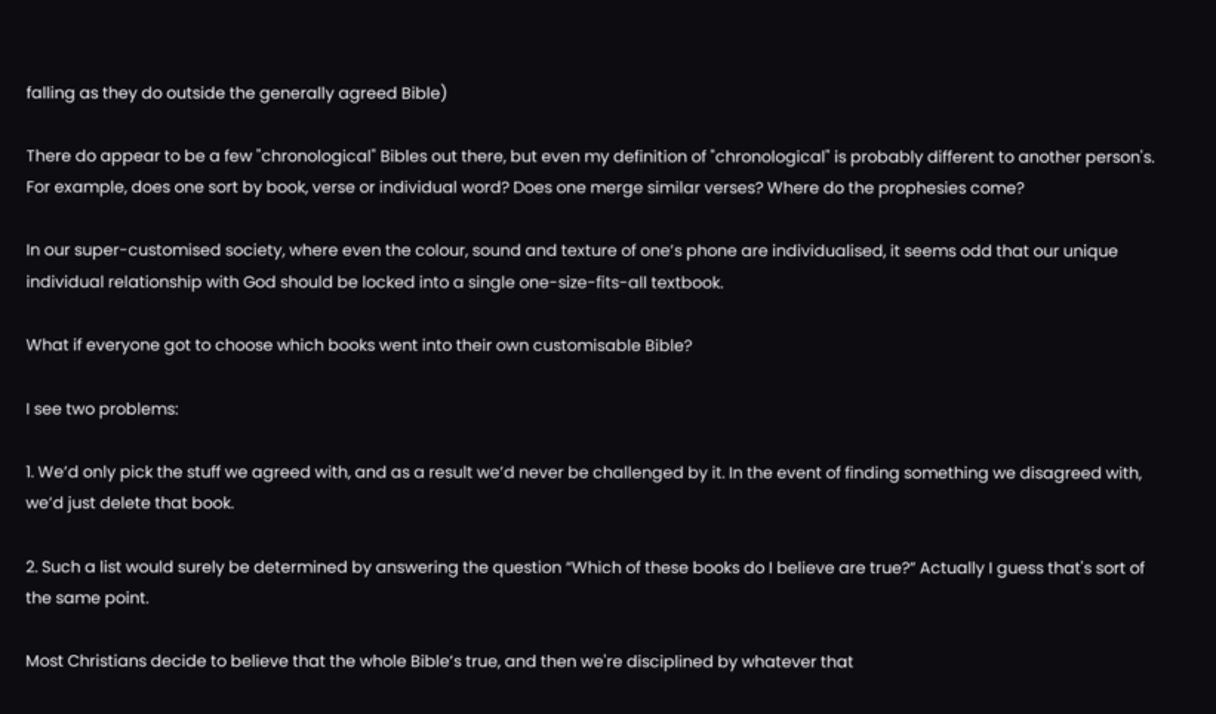falling as they do outside the generally agreed Bible)

There do appear to be a few "chronological" Bibles out there, but even my definition of "chronological" is probably different to another person's. For example, does one sort by book, verse or individual word? Does one merge similar verses? Where do the prophesies come?

In our super-customised society, where even the colour, sound and texture of one’s phone are individualised, it seems odd that our unique individual relationship with God should be locked into a single one-size-fits-all textbook.

What if everyone got to choose which books went into their own customisable Bible?

I see two problems:

1. We’d only pick the stuff we agreed with, and as a result we’d never be challenged by it. In the event of finding something we disagreed with, we’d just delete that book.

2. Such a list would surely be determined by answering the question “Which of these books do I believe are true?” Actually I guess that's sort of the same point.

Most Christians decide to believe that the whole Bible’s true, and then we're disciplined by whatever that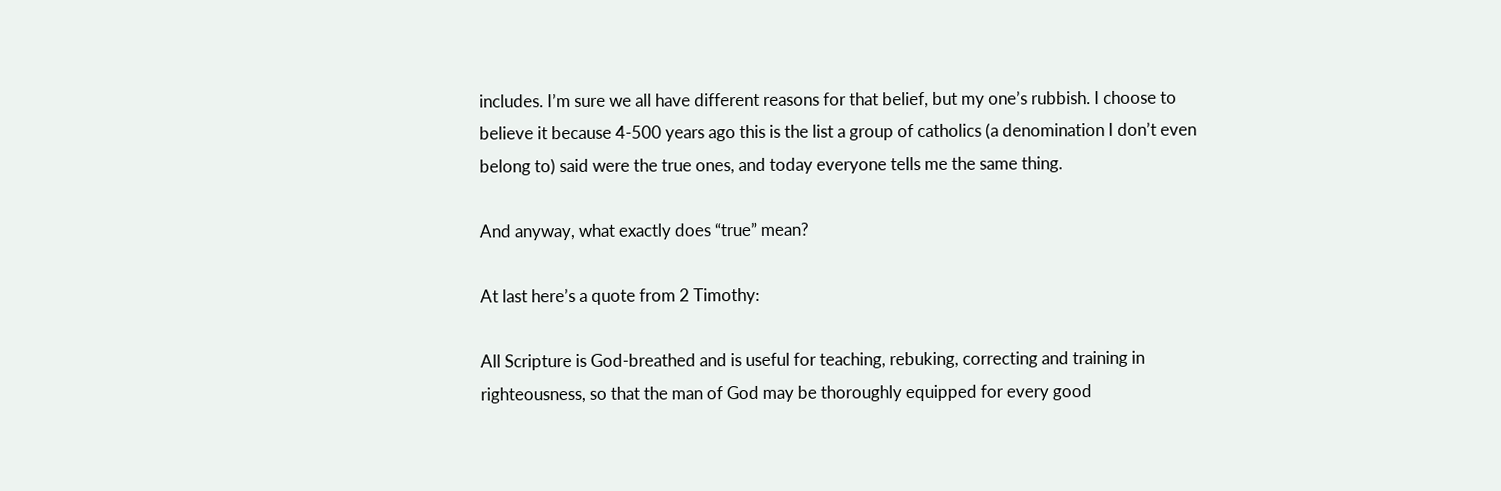includes. I’m sure we all have different reasons for that belief, but my one’s rubbish. I choose to believe it because 4-500 years ago this is the list a group of catholics (a denomination I don’t even belong to) said were the true ones, and today everyone tells me the same thing.

And anyway, what exactly does “true” mean?

At last here’s a quote from 2 Timothy:

All Scripture is God-breathed and is useful for teaching, rebuking, correcting and training in righteousness, so that the man of God may be thoroughly equipped for every good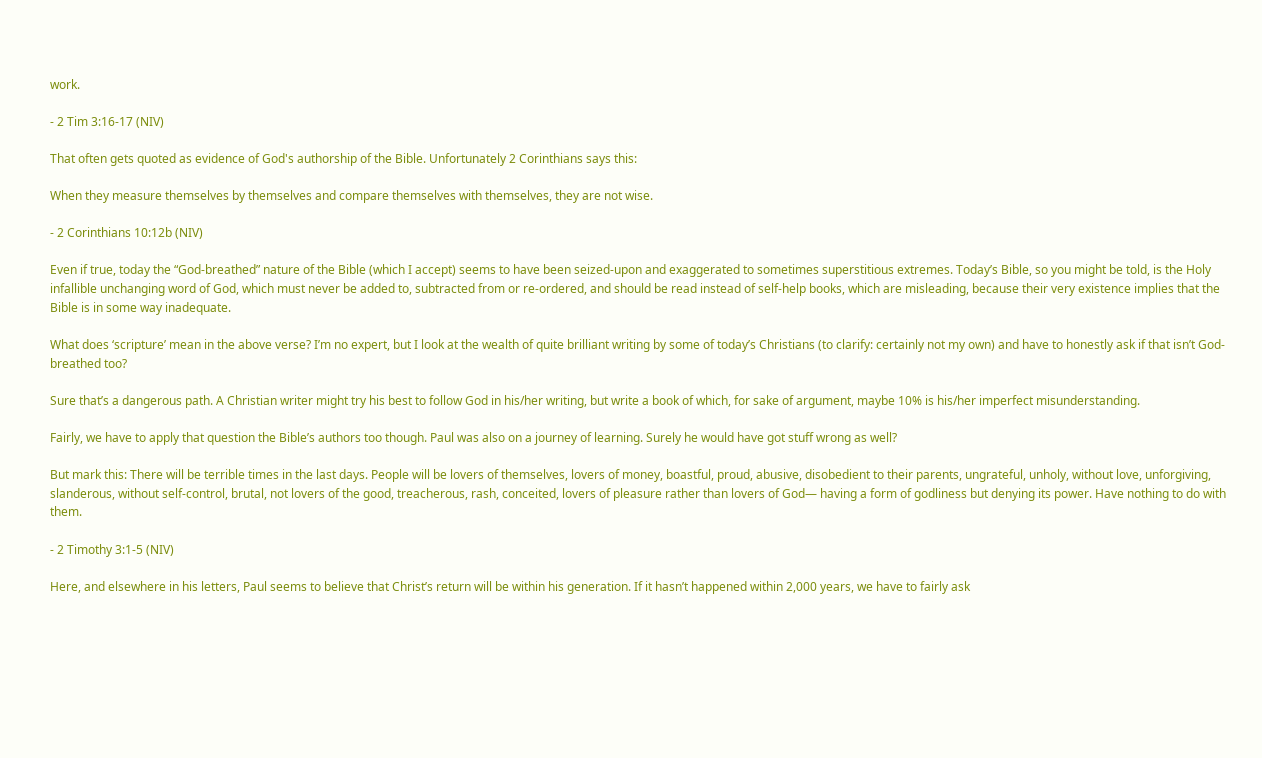work.

- 2 Tim 3:16-17 (NIV)

That often gets quoted as evidence of God's authorship of the Bible. Unfortunately 2 Corinthians says this:

When they measure themselves by themselves and compare themselves with themselves, they are not wise.

- 2 Corinthians 10:12b (NIV)

Even if true, today the “God-breathed” nature of the Bible (which I accept) seems to have been seized-upon and exaggerated to sometimes superstitious extremes. Today’s Bible, so you might be told, is the Holy infallible unchanging word of God, which must never be added to, subtracted from or re-ordered, and should be read instead of self-help books, which are misleading, because their very existence implies that the Bible is in some way inadequate.

What does ‘scripture’ mean in the above verse? I’m no expert, but I look at the wealth of quite brilliant writing by some of today’s Christians (to clarify: certainly not my own) and have to honestly ask if that isn’t God-breathed too?

Sure that’s a dangerous path. A Christian writer might try his best to follow God in his/her writing, but write a book of which, for sake of argument, maybe 10% is his/her imperfect misunderstanding.

Fairly, we have to apply that question the Bible’s authors too though. Paul was also on a journey of learning. Surely he would have got stuff wrong as well?

But mark this: There will be terrible times in the last days. People will be lovers of themselves, lovers of money, boastful, proud, abusive, disobedient to their parents, ungrateful, unholy, without love, unforgiving, slanderous, without self-control, brutal, not lovers of the good, treacherous, rash, conceited, lovers of pleasure rather than lovers of God— having a form of godliness but denying its power. Have nothing to do with them.

- 2 Timothy 3:1-5 (NIV)

Here, and elsewhere in his letters, Paul seems to believe that Christ’s return will be within his generation. If it hasn’t happened within 2,000 years, we have to fairly ask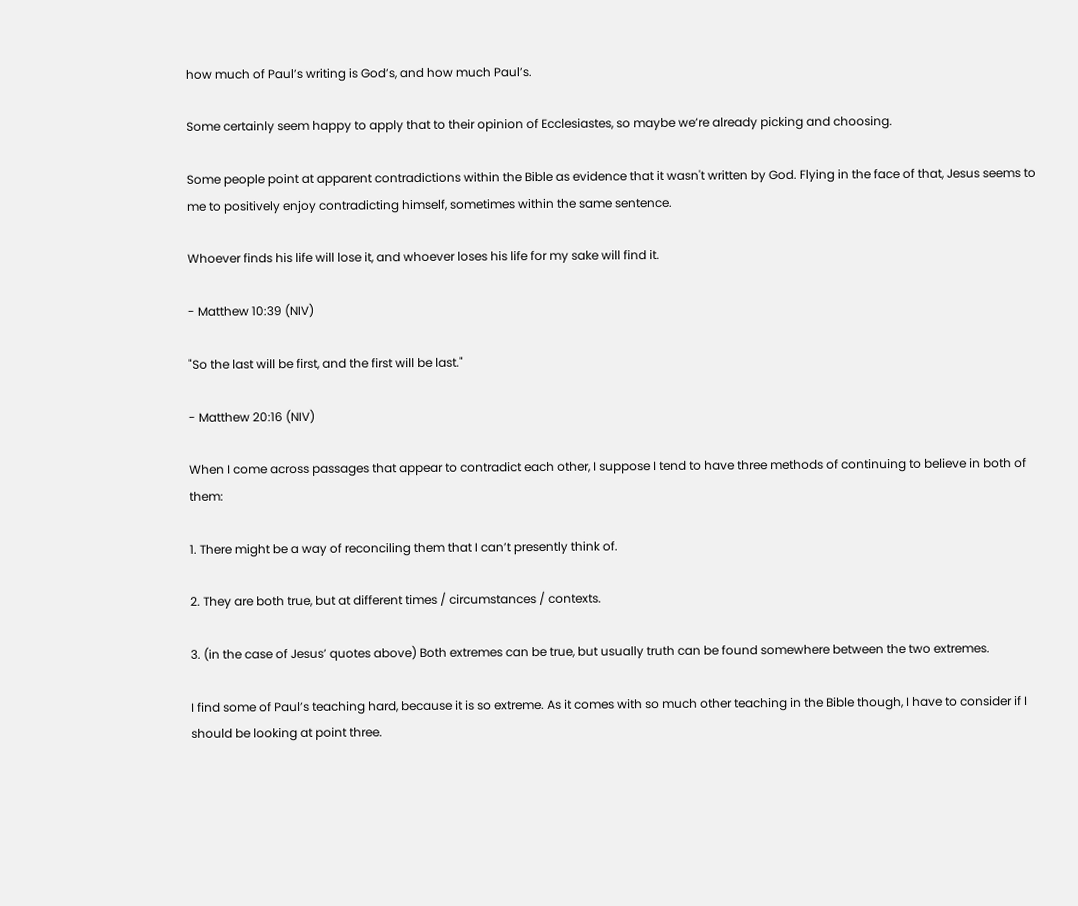how much of Paul’s writing is God’s, and how much Paul’s.

Some certainly seem happy to apply that to their opinion of Ecclesiastes, so maybe we’re already picking and choosing.

Some people point at apparent contradictions within the Bible as evidence that it wasn't written by God. Flying in the face of that, Jesus seems to me to positively enjoy contradicting himself, sometimes within the same sentence.

Whoever finds his life will lose it, and whoever loses his life for my sake will find it.

- Matthew 10:39 (NIV)

"So the last will be first, and the first will be last."

- Matthew 20:16 (NIV)

When I come across passages that appear to contradict each other, I suppose I tend to have three methods of continuing to believe in both of them:

1. There might be a way of reconciling them that I can’t presently think of.

2. They are both true, but at different times / circumstances / contexts.

3. (in the case of Jesus’ quotes above) Both extremes can be true, but usually truth can be found somewhere between the two extremes.

I find some of Paul’s teaching hard, because it is so extreme. As it comes with so much other teaching in the Bible though, I have to consider if I should be looking at point three.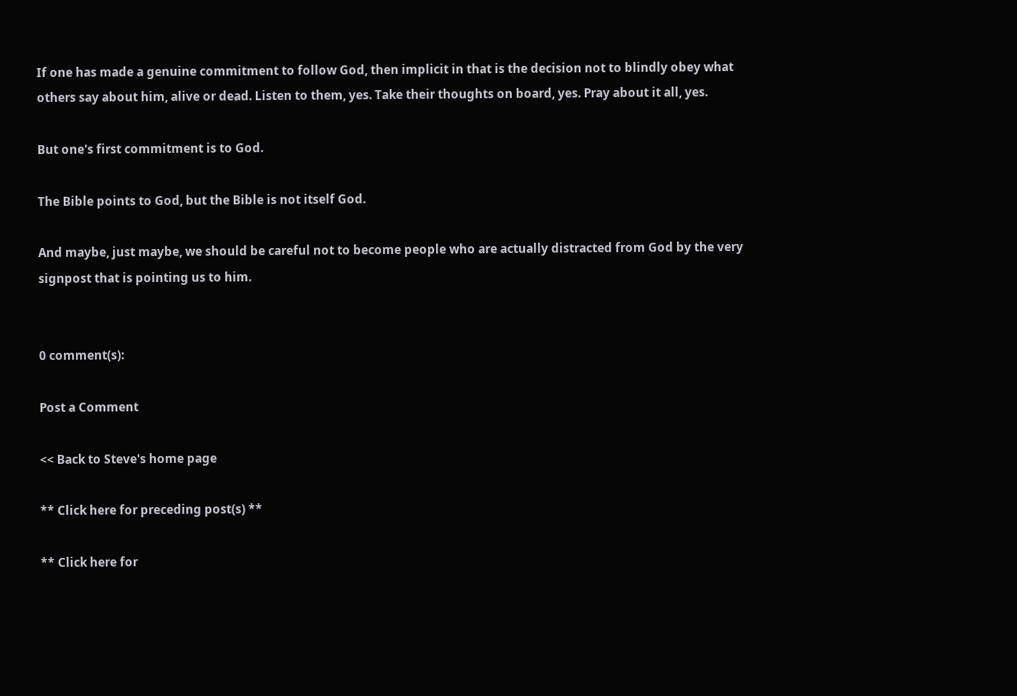If one has made a genuine commitment to follow God, then implicit in that is the decision not to blindly obey what others say about him, alive or dead. Listen to them, yes. Take their thoughts on board, yes. Pray about it all, yes.

But one's first commitment is to God.

The Bible points to God, but the Bible is not itself God.

And maybe, just maybe, we should be careful not to become people who are actually distracted from God by the very signpost that is pointing us to him.


0 comment(s):

Post a Comment

<< Back to Steve's home page

** Click here for preceding post(s) **

** Click here for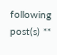following post(s) **